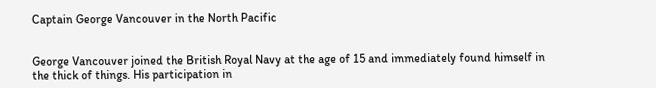Captain George Vancouver in the North Pacific


George Vancouver joined the British Royal Navy at the age of 15 and immediately found himself in the thick of things. His participation in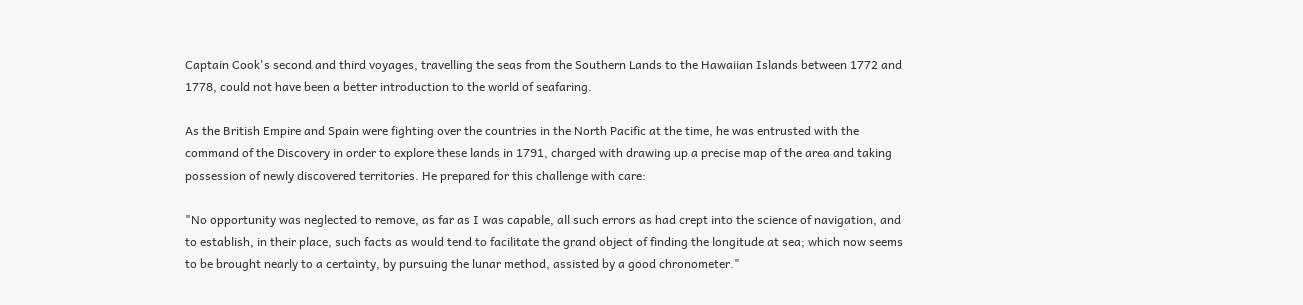Captain Cook's second and third voyages, travelling the seas from the Southern Lands to the Hawaiian Islands between 1772 and 1778, could not have been a better introduction to the world of seafaring.

As the British Empire and Spain were fighting over the countries in the North Pacific at the time, he was entrusted with the command of the Discovery in order to explore these lands in 1791, charged with drawing up a precise map of the area and taking possession of newly discovered territories. He prepared for this challenge with care:

"No opportunity was neglected to remove, as far as I was capable, all such errors as had crept into the science of navigation, and to establish, in their place, such facts as would tend to facilitate the grand object of finding the longitude at sea; which now seems to be brought nearly to a certainty, by pursuing the lunar method, assisted by a good chronometer."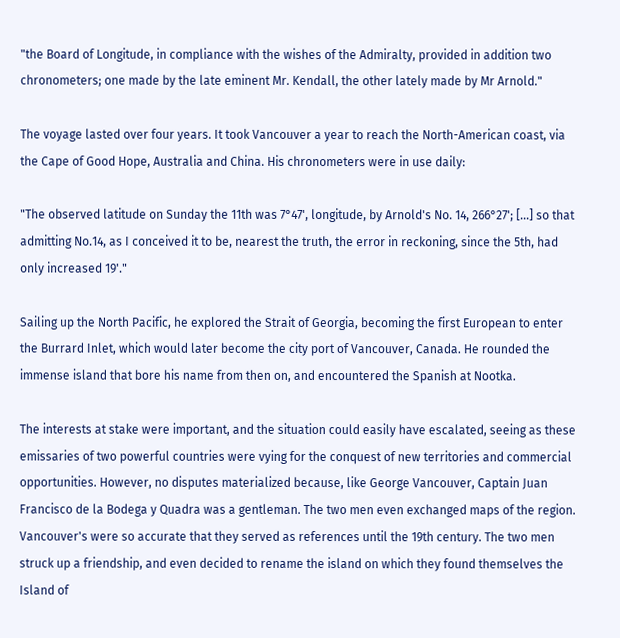"the Board of Longitude, in compliance with the wishes of the Admiralty, provided in addition two chronometers; one made by the late eminent Mr. Kendall, the other lately made by Mr Arnold."

The voyage lasted over four years. It took Vancouver a year to reach the North-American coast, via the Cape of Good Hope, Australia and China. His chronometers were in use daily:

"The observed latitude on Sunday the 11th was 7°47', longitude, by Arnold's No. 14, 266°27'; [...] so that admitting No.14, as I conceived it to be, nearest the truth, the error in reckoning, since the 5th, had only increased 19'."

Sailing up the North Pacific, he explored the Strait of Georgia, becoming the first European to enter the Burrard Inlet, which would later become the city port of Vancouver, Canada. He rounded the immense island that bore his name from then on, and encountered the Spanish at Nootka.

The interests at stake were important, and the situation could easily have escalated, seeing as these emissaries of two powerful countries were vying for the conquest of new territories and commercial opportunities. However, no disputes materialized because, like George Vancouver, Captain Juan Francisco de la Bodega y Quadra was a gentleman. The two men even exchanged maps of the region. Vancouver's were so accurate that they served as references until the 19th century. The two men struck up a friendship, and even decided to rename the island on which they found themselves the Island of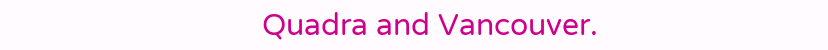Quadra and Vancouver.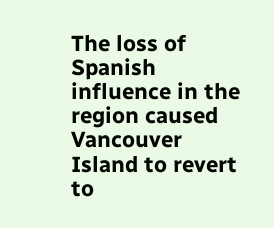The loss of Spanish influence in the region caused Vancouver Island to revert to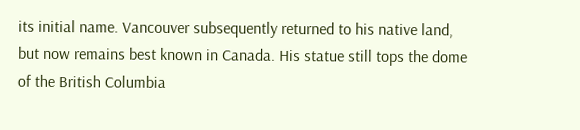its initial name. Vancouver subsequently returned to his native land, but now remains best known in Canada. His statue still tops the dome of the British Columbia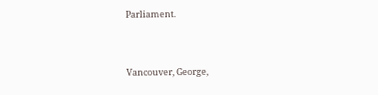Parliament.



Vancouver, George,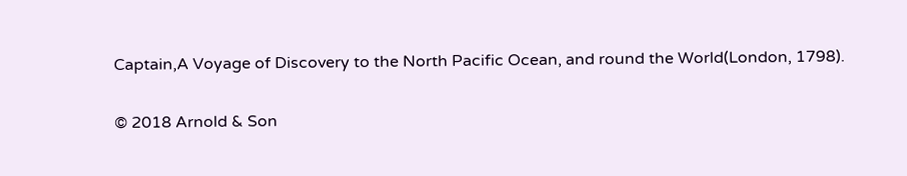Captain,A Voyage of Discovery to the North Pacific Ocean, and round the World(London, 1798).


© 2018 Arnold & Son